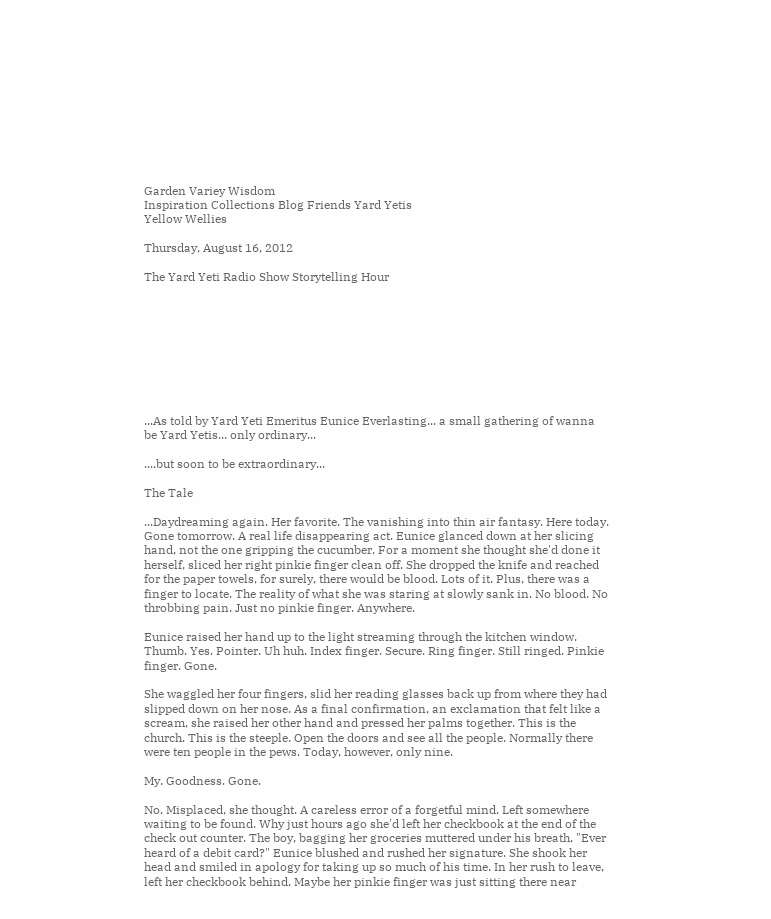Garden Variey Wisdom
Inspiration Collections Blog Friends Yard Yetis
Yellow Wellies

Thursday, August 16, 2012

The Yard Yeti Radio Show Storytelling Hour









...As told by Yard Yeti Emeritus Eunice Everlasting... a small gathering of wanna be Yard Yetis... only ordinary...

....but soon to be extraordinary...

The Tale

...Daydreaming again. Her favorite. The vanishing into thin air fantasy. Here today. Gone tomorrow. A real life disappearing act. Eunice glanced down at her slicing hand, not the one gripping the cucumber. For a moment she thought she'd done it herself, sliced her right pinkie finger clean off. She dropped the knife and reached for the paper towels, for surely, there would be blood. Lots of it. Plus, there was a finger to locate. The reality of what she was staring at slowly sank in. No blood. No throbbing pain. Just no pinkie finger. Anywhere.

Eunice raised her hand up to the light streaming through the kitchen window. Thumb. Yes. Pointer. Uh huh. Index finger. Secure. Ring finger. Still ringed. Pinkie finger. Gone.

She waggled her four fingers, slid her reading glasses back up from where they had slipped down on her nose. As a final confirmation, an exclamation that felt like a scream, she raised her other hand and pressed her palms together. This is the church. This is the steeple. Open the doors and see all the people. Normally there were ten people in the pews. Today, however, only nine.

My. Goodness. Gone.

No. Misplaced, she thought. A careless error of a forgetful mind. Left somewhere waiting to be found. Why just hours ago she'd left her checkbook at the end of the check out counter. The boy, bagging her groceries muttered under his breath, "Ever heard of a debit card?" Eunice blushed and rushed her signature. She shook her head and smiled in apology for taking up so much of his time. In her rush to leave, left her checkbook behind. Maybe her pinkie finger was just sitting there near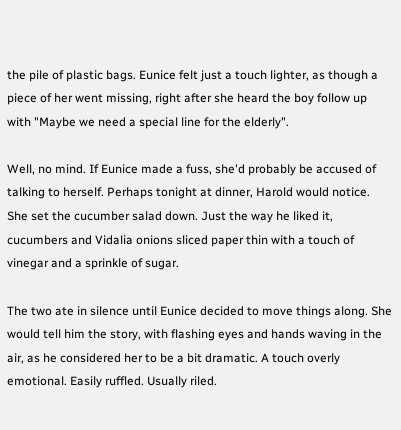the pile of plastic bags. Eunice felt just a touch lighter, as though a piece of her went missing, right after she heard the boy follow up with "Maybe we need a special line for the elderly".

Well, no mind. If Eunice made a fuss, she'd probably be accused of talking to herself. Perhaps tonight at dinner, Harold would notice. She set the cucumber salad down. Just the way he liked it, cucumbers and Vidalia onions sliced paper thin with a touch of vinegar and a sprinkle of sugar.

The two ate in silence until Eunice decided to move things along. She would tell him the story, with flashing eyes and hands waving in the air, as he considered her to be a bit dramatic. A touch overly emotional. Easily ruffled. Usually riled.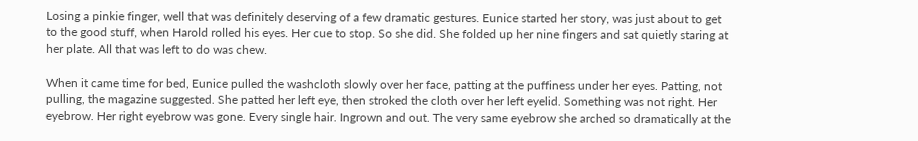Losing a pinkie finger, well that was definitely deserving of a few dramatic gestures. Eunice started her story, was just about to get to the good stuff, when Harold rolled his eyes. Her cue to stop. So she did. She folded up her nine fingers and sat quietly staring at her plate. All that was left to do was chew.

When it came time for bed, Eunice pulled the washcloth slowly over her face, patting at the puffiness under her eyes. Patting, not pulling, the magazine suggested. She patted her left eye, then stroked the cloth over her left eyelid. Something was not right. Her eyebrow. Her right eyebrow was gone. Every single hair. Ingrown and out. The very same eyebrow she arched so dramatically at the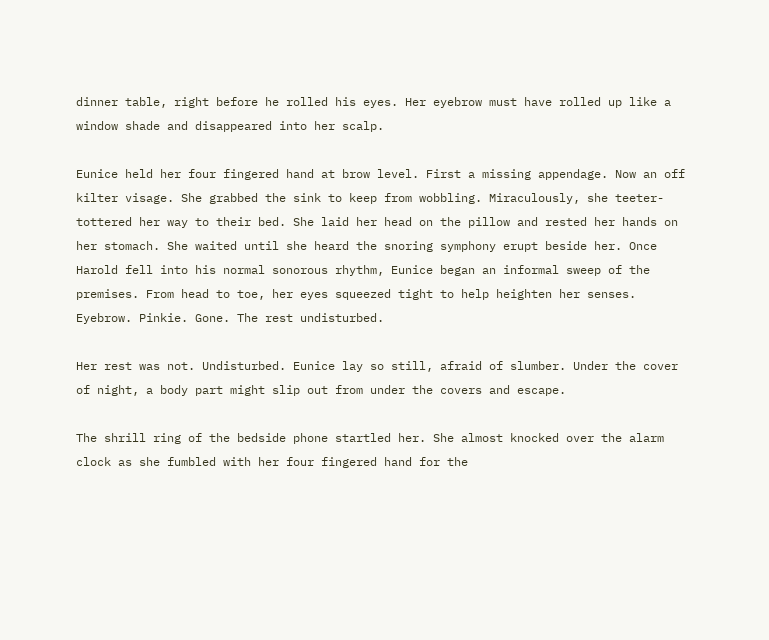dinner table, right before he rolled his eyes. Her eyebrow must have rolled up like a window shade and disappeared into her scalp.

Eunice held her four fingered hand at brow level. First a missing appendage. Now an off kilter visage. She grabbed the sink to keep from wobbling. Miraculously, she teeter-tottered her way to their bed. She laid her head on the pillow and rested her hands on her stomach. She waited until she heard the snoring symphony erupt beside her. Once Harold fell into his normal sonorous rhythm, Eunice began an informal sweep of the premises. From head to toe, her eyes squeezed tight to help heighten her senses. Eyebrow. Pinkie. Gone. The rest undisturbed.

Her rest was not. Undisturbed. Eunice lay so still, afraid of slumber. Under the cover of night, a body part might slip out from under the covers and escape.

The shrill ring of the bedside phone startled her. She almost knocked over the alarm clock as she fumbled with her four fingered hand for the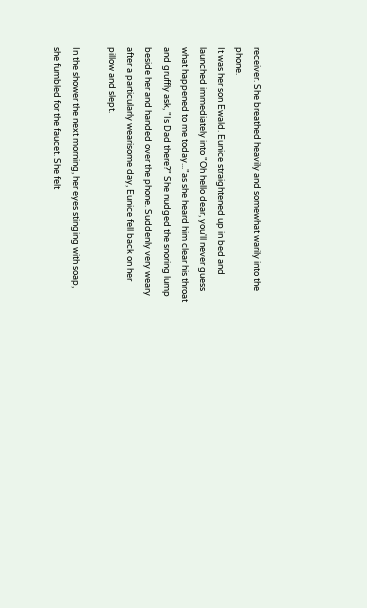receiver. She breathed heavily and somewhat warily into the phone.
It was her son Ewald. Eunice straightened up in bed and launched immediately into "Oh hello dear, you'll never guess what happened to me today..."as she heard him clear his throat and gruffly ask, "Is Dad there?" She nudged the snoring lump beside her and handed over the phone. Suddenly very weary after a particularly wearisome day, Eunice fell back on her pillow and slept.

In the shower the next morning, her eyes stinging with soap, she fumbled for the faucet. She felt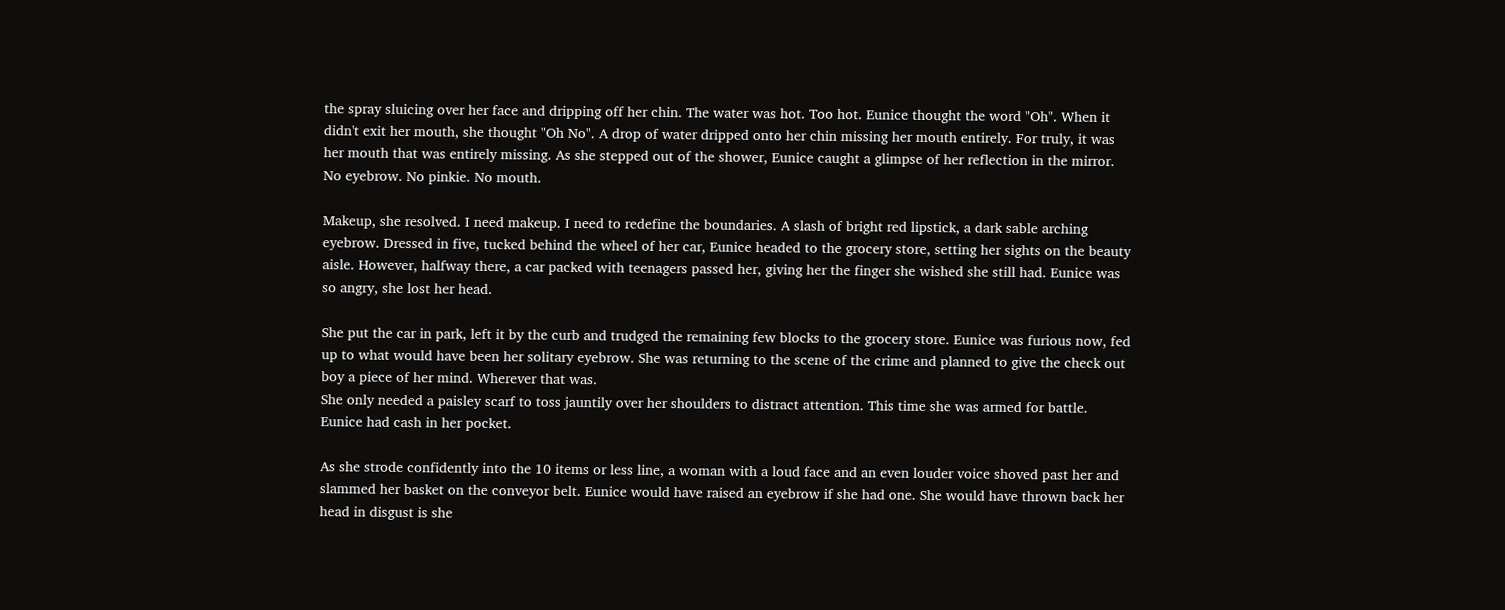the spray sluicing over her face and dripping off her chin. The water was hot. Too hot. Eunice thought the word "Oh". When it didn't exit her mouth, she thought "Oh No". A drop of water dripped onto her chin missing her mouth entirely. For truly, it was her mouth that was entirely missing. As she stepped out of the shower, Eunice caught a glimpse of her reflection in the mirror. No eyebrow. No pinkie. No mouth.

Makeup, she resolved. I need makeup. I need to redefine the boundaries. A slash of bright red lipstick, a dark sable arching eyebrow. Dressed in five, tucked behind the wheel of her car, Eunice headed to the grocery store, setting her sights on the beauty aisle. However, halfway there, a car packed with teenagers passed her, giving her the finger she wished she still had. Eunice was so angry, she lost her head.

She put the car in park, left it by the curb and trudged the remaining few blocks to the grocery store. Eunice was furious now, fed up to what would have been her solitary eyebrow. She was returning to the scene of the crime and planned to give the check out boy a piece of her mind. Wherever that was.
She only needed a paisley scarf to toss jauntily over her shoulders to distract attention. This time she was armed for battle. Eunice had cash in her pocket.

As she strode confidently into the 10 items or less line, a woman with a loud face and an even louder voice shoved past her and slammed her basket on the conveyor belt. Eunice would have raised an eyebrow if she had one. She would have thrown back her head in disgust is she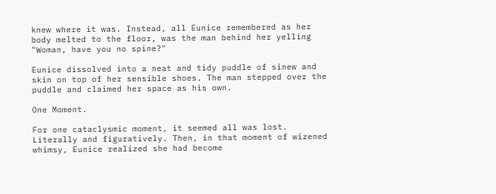knew where it was. Instead, all Eunice remembered as her body melted to the floor, was the man behind her yelling "Woman, have you no spine?"

Eunice dissolved into a neat and tidy puddle of sinew and skin on top of her sensible shoes. The man stepped over the puddle and claimed her space as his own.

One Moment.

For one cataclysmic moment, it seemed all was lost. Literally and figuratively. Then, in that moment of wizened whimsy, Eunice realized she had become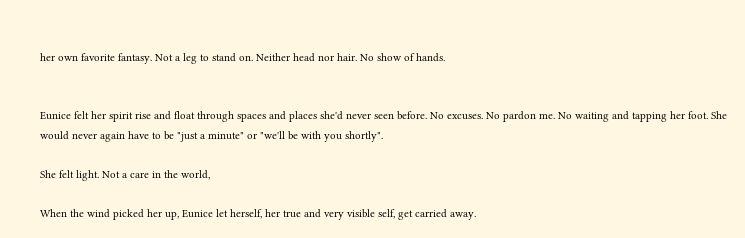her own favorite fantasy. Not a leg to stand on. Neither head nor hair. No show of hands.


Eunice felt her spirit rise and float through spaces and places she'd never seen before. No excuses. No pardon me. No waiting and tapping her foot. She would never again have to be "just a minute" or "we'll be with you shortly".

She felt light. Not a care in the world,

When the wind picked her up, Eunice let herself, her true and very visible self, get carried away.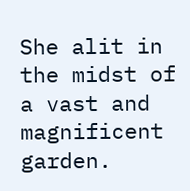She alit in the midst of a vast and magnificent garden.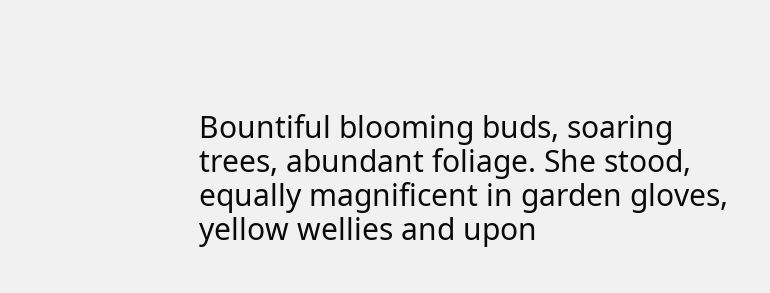Bountiful blooming buds, soaring trees, abundant foliage. She stood, equally magnificent in garden gloves, yellow wellies and upon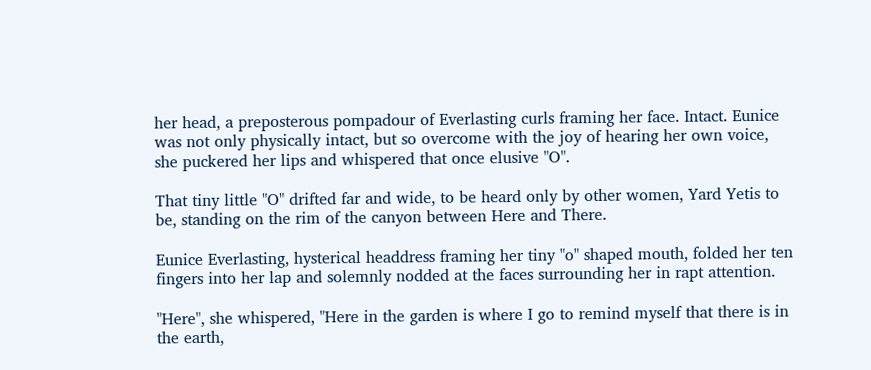her head, a preposterous pompadour of Everlasting curls framing her face. Intact. Eunice was not only physically intact, but so overcome with the joy of hearing her own voice, she puckered her lips and whispered that once elusive "O".

That tiny little "O" drifted far and wide, to be heard only by other women, Yard Yetis to be, standing on the rim of the canyon between Here and There.

Eunice Everlasting, hysterical headdress framing her tiny "o" shaped mouth, folded her ten fingers into her lap and solemnly nodded at the faces surrounding her in rapt attention.

"Here", she whispered, "Here in the garden is where I go to remind myself that there is in the earth,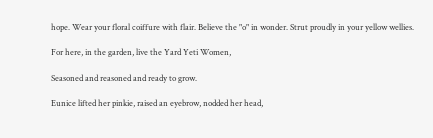hope. Wear your floral coiffure with flair. Believe the "o" in wonder. Strut proudly in your yellow wellies.

For here, in the garden, live the Yard Yeti Women,

Seasoned and reasoned and ready to grow.

Eunice lifted her pinkie, raised an eyebrow, nodded her head,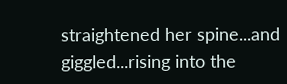straightened her spine...and giggled...rising into the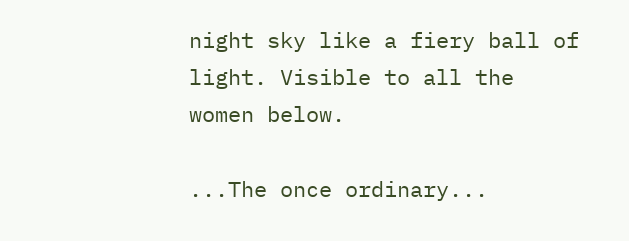night sky like a fiery ball of light. Visible to all the women below.

...The once ordinary...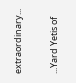extraordinary...

...Yard Yetis of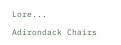Lore...

Adirondack Chairs